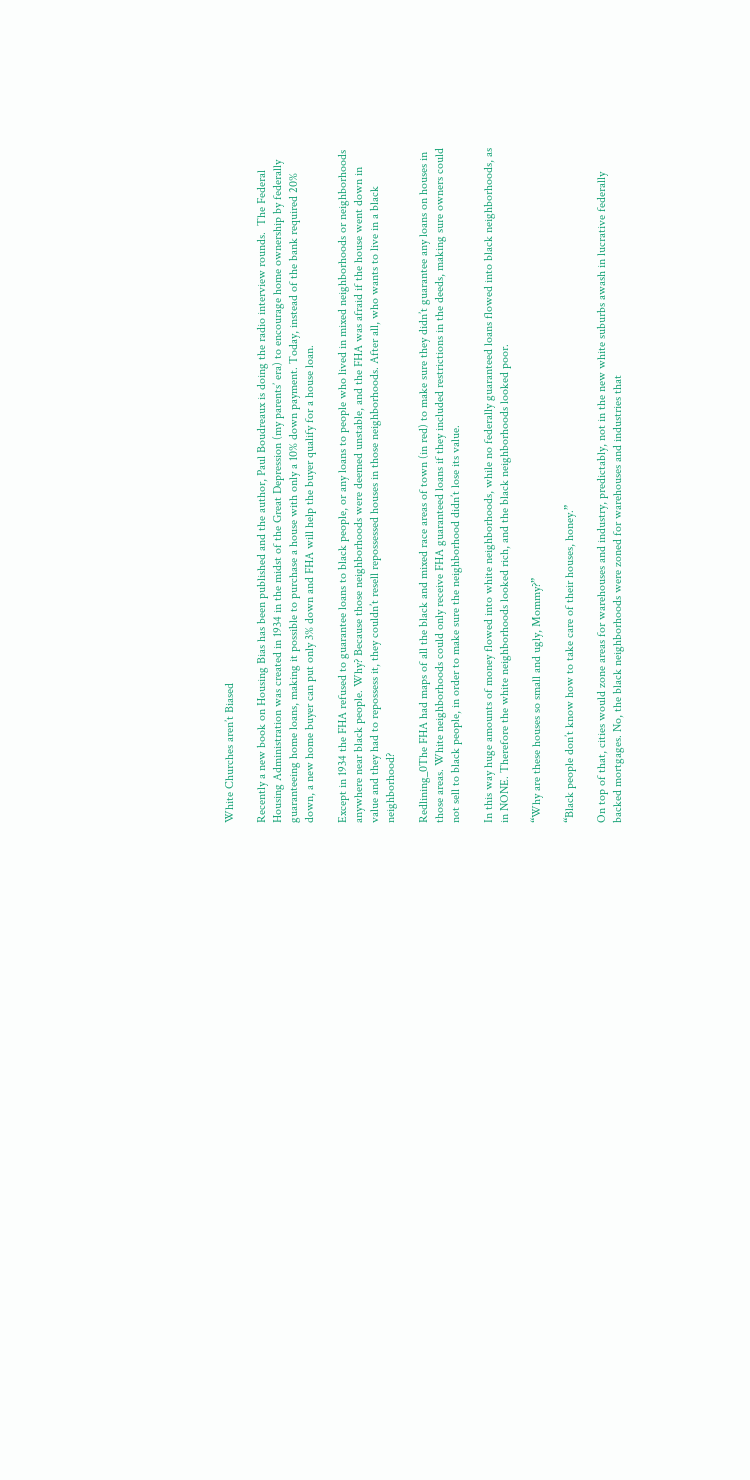White Churches aren’t Biased

Recently a new book on Housing Bias has been published and the author, Paul Boudreaux is doing the radio interview rounds.  The Federal Housing Administration was created in 1934 in the midst of the Great Depression (my parents’ era) to encourage home ownership by federally guaranteeing home loans, making it possible to purchase a house with only a 10% down payment. Today, instead of the bank required 20% down, a new home buyer can put only 3% down and FHA will help the buyer qualify for a house loan.

Except in 1934 the FHA refused to guarantee loans to black people, or any loans to people who lived in mixed neighborhoods or neighborhoods anywhere near black people. Why? Because those neighborhoods were deemed unstable, and the FHA was afraid if the house went down in value and they had to repossess it, they couldn’t resell repossessed houses in those neighborhoods. After all, who wants to live in a black neighborhood?

Redlining_0The FHA had maps of all the black and mixed race areas of town (in red) to make sure they didn’t guarantee any loans on houses in those areas. White neighborhoods could only receive FHA guaranteed loans if they included restrictions in the deeds, making sure owners could not sell to black people, in order to make sure the neighborhood didn’t lose its value.

In this way huge amounts of money flowed into white neighborhoods, while no federally guaranteed loans flowed into black neighborhoods, as in NONE. Therefore the white neighborhoods looked rich, and the black neighborhoods looked poor.

“Why are these houses so small and ugly, Mommy?”

“Black people don’t know how to take care of their houses, honey.”

On top of that, cities would zone areas for warehouses and industry, predictably, not in the new white suburbs awash in lucrative federally backed mortgages. No, the black neighborhoods were zoned for warehouses and industries that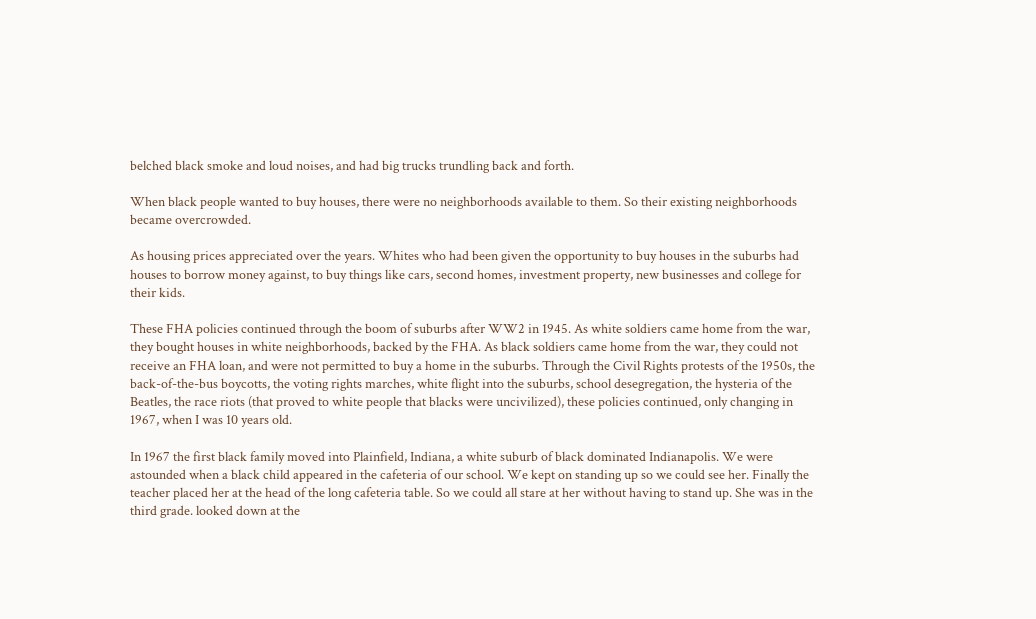belched black smoke and loud noises, and had big trucks trundling back and forth.

When black people wanted to buy houses, there were no neighborhoods available to them. So their existing neighborhoods became overcrowded.

As housing prices appreciated over the years. Whites who had been given the opportunity to buy houses in the suburbs had houses to borrow money against, to buy things like cars, second homes, investment property, new businesses and college for their kids.

These FHA policies continued through the boom of suburbs after WW2 in 1945. As white soldiers came home from the war, they bought houses in white neighborhoods, backed by the FHA. As black soldiers came home from the war, they could not receive an FHA loan, and were not permitted to buy a home in the suburbs. Through the Civil Rights protests of the 1950s, the back-of-the-bus boycotts, the voting rights marches, white flight into the suburbs, school desegregation, the hysteria of the Beatles, the race riots (that proved to white people that blacks were uncivilized), these policies continued, only changing in 1967, when I was 10 years old.

In 1967 the first black family moved into Plainfield, Indiana, a white suburb of black dominated Indianapolis. We were astounded when a black child appeared in the cafeteria of our school. We kept on standing up so we could see her. Finally the teacher placed her at the head of the long cafeteria table. So we could all stare at her without having to stand up. She was in the third grade. looked down at the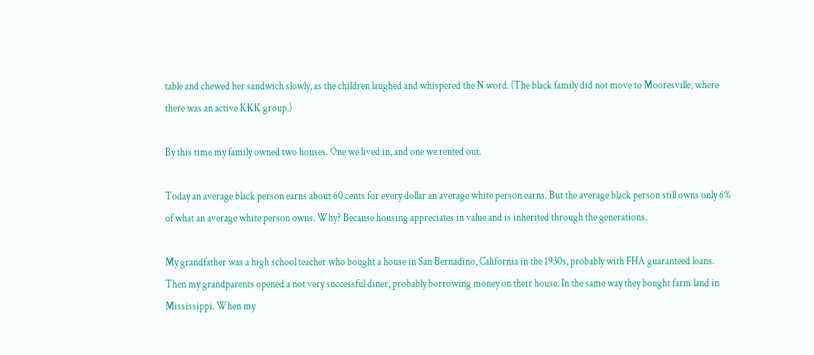table and chewed her sandwich slowly, as the children laughed and whispered the N word. (The black family did not move to Mooresville, where there was an active KKK group.)

By this time my family owned two houses. One we lived in, and one we rented out.

Today an average black person earns about 60 cents for every dollar an average white person earns. But the average black person still owns only 6% of what an average white person owns. Why? Because housing appreciates in value and is inherited through the generations.

My grandfather was a high school teacher who bought a house in San Bernadino, California in the 1930s, probably with FHA guaranteed loans. Then my grandparents opened a not very successful diner, probably borrowing money on their house. In the same way they bought farm land in Mississippi. When my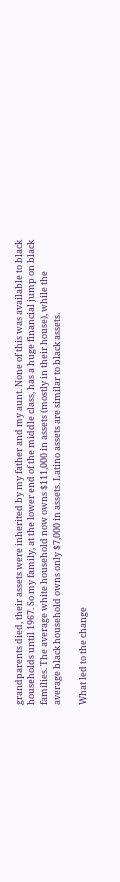grandparents died, their assets were inherited by my father and my aunt. None of this was available to black households until 1967. So my family, at the lower end of the middle class, has a huge financial jump on black families. The average white household now owns $111,000 in assets (mostly in their house), while the average black household owns only $7,000 in assets. Latino assets are similar to black assets.

What led to the change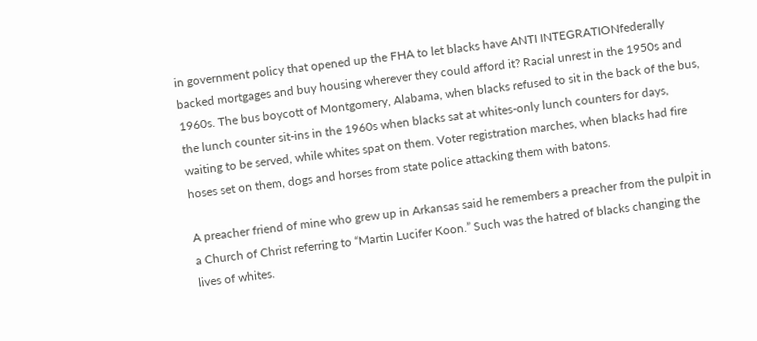in government policy that opened up the FHA to let blacks have ANTI INTEGRATIONfederally backed mortgages and buy housing wherever they could afford it? Racial unrest in the 1950s and 1960s. The bus boycott of Montgomery, Alabama, when blacks refused to sit in the back of the bus, the lunch counter sit-ins in the 1960s when blacks sat at whites-only lunch counters for days, waiting to be served, while whites spat on them. Voter registration marches, when blacks had fire hoses set on them, dogs and horses from state police attacking them with batons.

A preacher friend of mine who grew up in Arkansas said he remembers a preacher from the pulpit in a Church of Christ referring to “Martin Lucifer Koon.” Such was the hatred of blacks changing the lives of whites.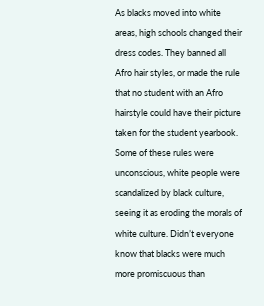As blacks moved into white areas, high schools changed their dress codes. They banned all Afro hair styles, or made the rule that no student with an Afro hairstyle could have their picture taken for the student yearbook. Some of these rules were unconscious, white people were scandalized by black culture, seeing it as eroding the morals of white culture. Didn’t everyone know that blacks were much more promiscuous than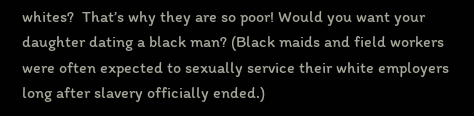whites?  That’s why they are so poor! Would you want your daughter dating a black man? (Black maids and field workers were often expected to sexually service their white employers long after slavery officially ended.)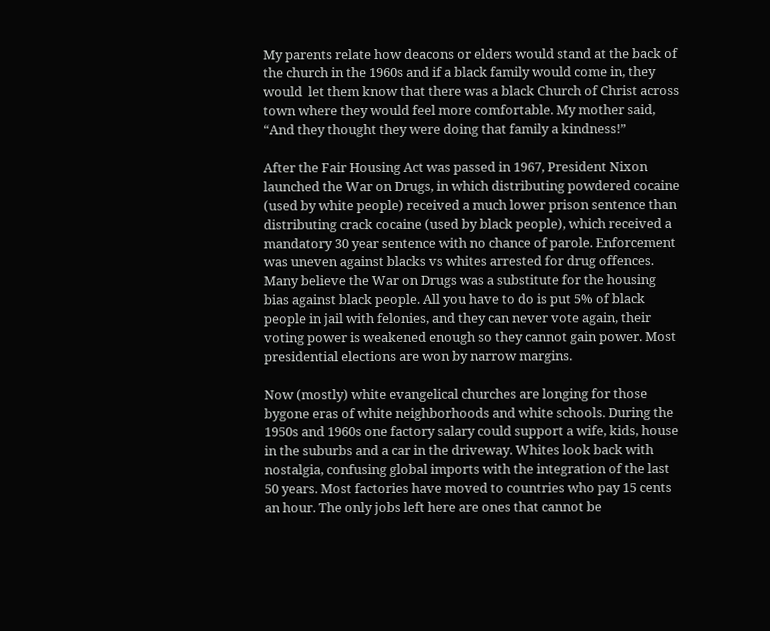My parents relate how deacons or elders would stand at the back of the church in the 1960s and if a black family would come in, they would  let them know that there was a black Church of Christ across town where they would feel more comfortable. My mother said, “And they thought they were doing that family a kindness!”

After the Fair Housing Act was passed in 1967, President Nixon launched the War on Drugs, in which distributing powdered cocaine (used by white people) received a much lower prison sentence than distributing crack cocaine (used by black people), which received a mandatory 30 year sentence with no chance of parole. Enforcement was uneven against blacks vs whites arrested for drug offences. Many believe the War on Drugs was a substitute for the housing bias against black people. All you have to do is put 5% of black people in jail with felonies, and they can never vote again, their voting power is weakened enough so they cannot gain power. Most presidential elections are won by narrow margins.

Now (mostly) white evangelical churches are longing for those bygone eras of white neighborhoods and white schools. During the 1950s and 1960s one factory salary could support a wife, kids, house in the suburbs and a car in the driveway. Whites look back with nostalgia, confusing global imports with the integration of the last 50 years. Most factories have moved to countries who pay 15 cents an hour. The only jobs left here are ones that cannot be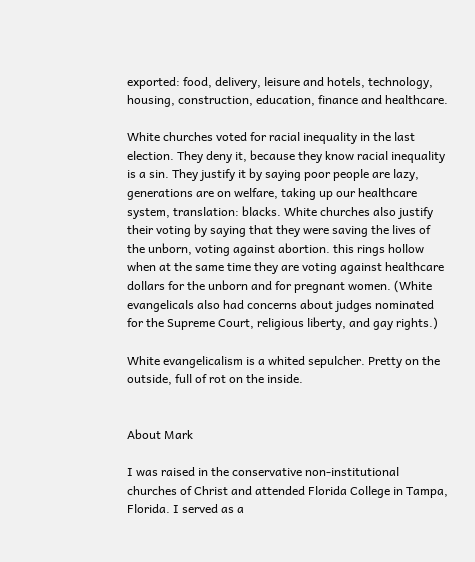exported: food, delivery, leisure and hotels, technology, housing, construction, education, finance and healthcare.

White churches voted for racial inequality in the last election. They deny it, because they know racial inequality is a sin. They justify it by saying poor people are lazy, generations are on welfare, taking up our healthcare system, translation: blacks. White churches also justify their voting by saying that they were saving the lives of the unborn, voting against abortion. this rings hollow when at the same time they are voting against healthcare dollars for the unborn and for pregnant women. (White evangelicals also had concerns about judges nominated for the Supreme Court, religious liberty, and gay rights.)

White evangelicalism is a whited sepulcher. Pretty on the outside, full of rot on the inside.


About Mark

I was raised in the conservative non-institutional churches of Christ and attended Florida College in Tampa, Florida. I served as a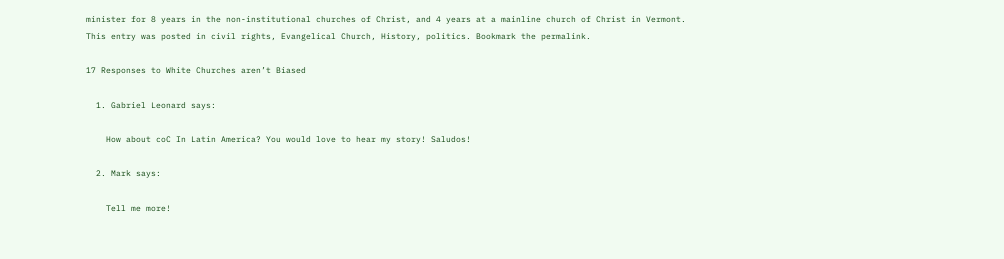minister for 8 years in the non-institutional churches of Christ, and 4 years at a mainline church of Christ in Vermont.
This entry was posted in civil rights, Evangelical Church, History, politics. Bookmark the permalink.

17 Responses to White Churches aren’t Biased

  1. Gabriel Leonard says:

    How about coC In Latin America? You would love to hear my story! Saludos!

  2. Mark says:

    Tell me more!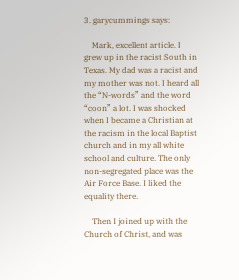3. garycummings says:

    Mark, excellent article. I grew up in the racist South in Texas. My dad was a racist and my mother was not. I heard all the “N-words” and the word “coon” a lot. I was shocked when I became a Christian at the racism in the local Baptist church and in my all white school and culture. The only non-segregated place was the Air Force Base. I liked the equality there.

    Then I joined up with the Church of Christ, and was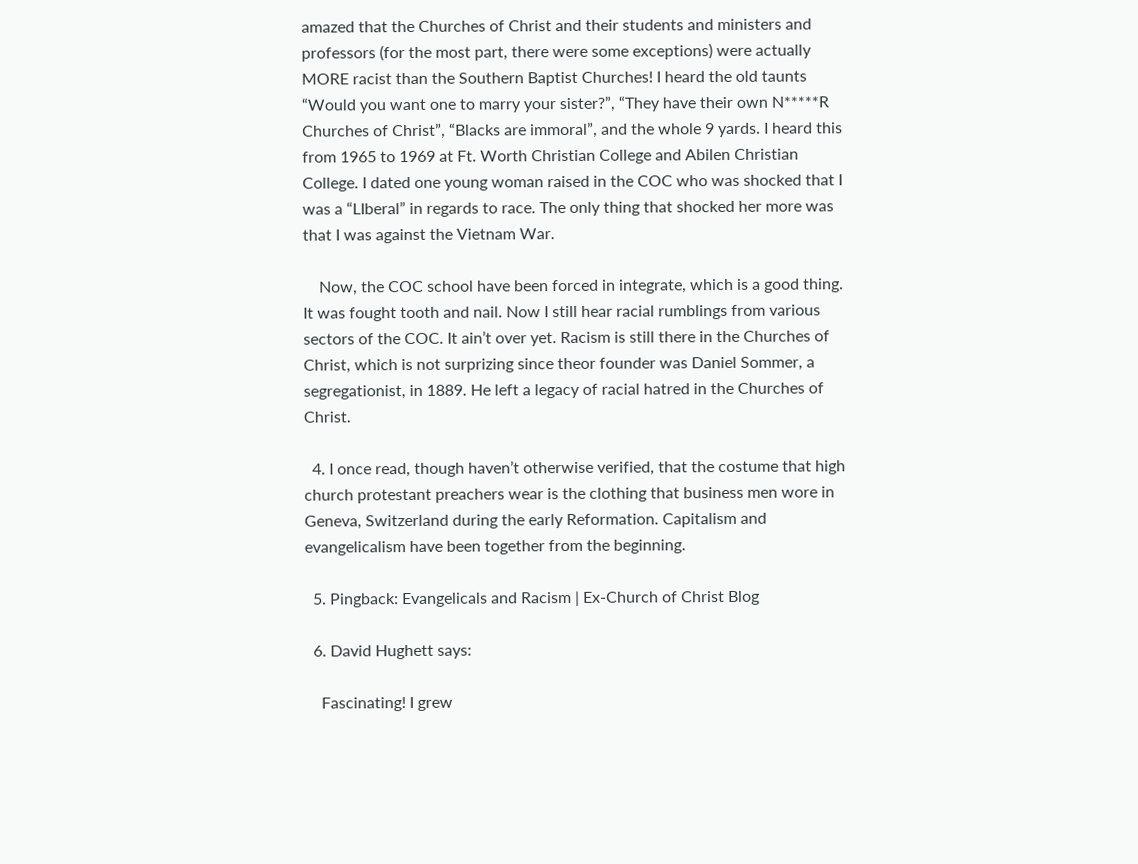amazed that the Churches of Christ and their students and ministers and professors (for the most part, there were some exceptions) were actually MORE racist than the Southern Baptist Churches! I heard the old taunts “Would you want one to marry your sister?”, “They have their own N*****R Churches of Christ”, “Blacks are immoral”, and the whole 9 yards. I heard this from 1965 to 1969 at Ft. Worth Christian College and Abilen Christian College. I dated one young woman raised in the COC who was shocked that I was a “LIberal” in regards to race. The only thing that shocked her more was that I was against the Vietnam War.

    Now, the COC school have been forced in integrate, which is a good thing. It was fought tooth and nail. Now I still hear racial rumblings from various sectors of the COC. It ain’t over yet. Racism is still there in the Churches of Christ, which is not surprizing since theor founder was Daniel Sommer, a segregationist, in 1889. He left a legacy of racial hatred in the Churches of Christ.

  4. I once read, though haven’t otherwise verified, that the costume that high church protestant preachers wear is the clothing that business men wore in Geneva, Switzerland during the early Reformation. Capitalism and evangelicalism have been together from the beginning.

  5. Pingback: Evangelicals and Racism | Ex-Church of Christ Blog

  6. David Hughett says:

    Fascinating! I grew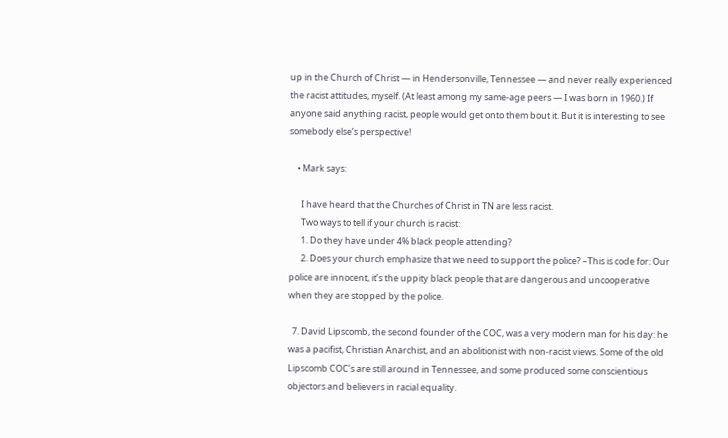up in the Church of Christ — in Hendersonville, Tennessee — and never really experienced the racist attitudes, myself. (At least among my same-age peers — I was born in 1960.) If anyone said anything racist, people would get onto them bout it. But it is interesting to see somebody else’s perspective!

    • Mark says:

      I have heard that the Churches of Christ in TN are less racist.
      Two ways to tell if your church is racist:
      1. Do they have under 4% black people attending?
      2. Does your church emphasize that we need to support the police? –This is code for: Our police are innocent, it’s the uppity black people that are dangerous and uncooperative when they are stopped by the police.

  7. David Lipscomb, the second founder of the COC, was a very modern man for his day: he was a pacifist, Christian Anarchist, and an abolitionist with non-racist views. Some of the old Lipscomb COC’s are still around in Tennessee, and some produced some conscientious objectors and believers in racial equality.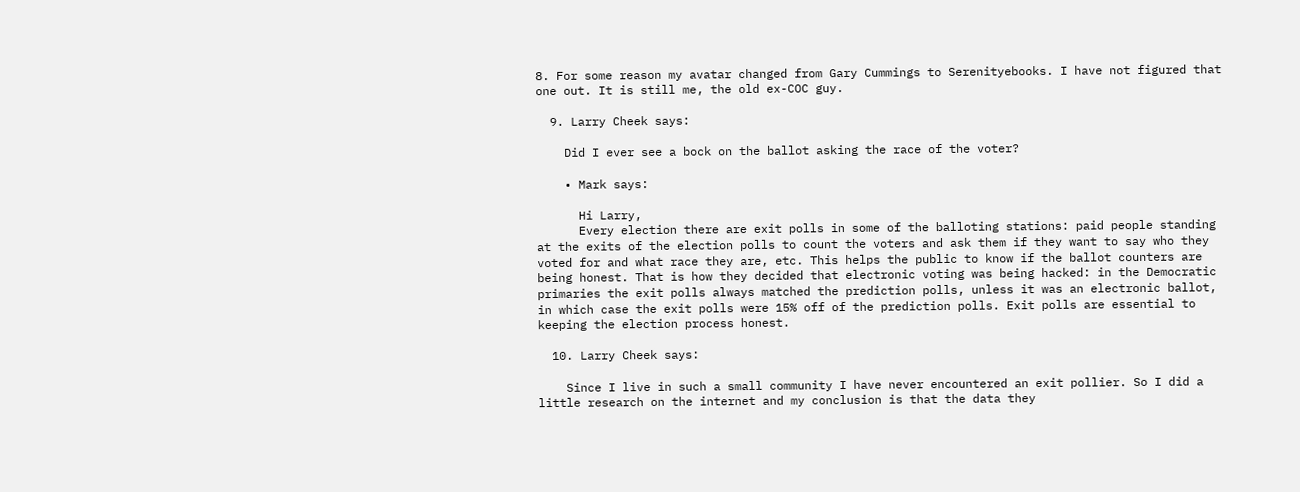8. For some reason my avatar changed from Gary Cummings to Serenityebooks. I have not figured that one out. It is still me, the old ex-COC guy.

  9. Larry Cheek says:

    Did I ever see a bock on the ballot asking the race of the voter?

    • Mark says:

      Hi Larry,
      Every election there are exit polls in some of the balloting stations: paid people standing at the exits of the election polls to count the voters and ask them if they want to say who they voted for and what race they are, etc. This helps the public to know if the ballot counters are being honest. That is how they decided that electronic voting was being hacked: in the Democratic primaries the exit polls always matched the prediction polls, unless it was an electronic ballot, in which case the exit polls were 15% off of the prediction polls. Exit polls are essential to keeping the election process honest.

  10. Larry Cheek says:

    Since I live in such a small community I have never encountered an exit pollier. So I did a little research on the internet and my conclusion is that the data they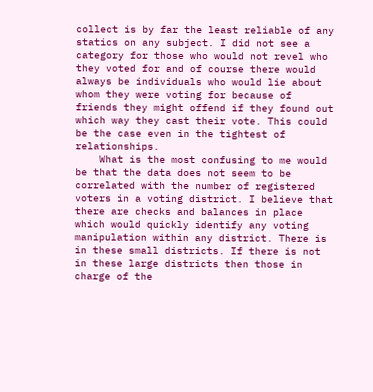collect is by far the least reliable of any statics on any subject. I did not see a category for those who would not revel who they voted for and of course there would always be individuals who would lie about whom they were voting for because of friends they might offend if they found out which way they cast their vote. This could be the case even in the tightest of relationships.
    What is the most confusing to me would be that the data does not seem to be correlated with the number of registered voters in a voting district. I believe that there are checks and balances in place which would quickly identify any voting manipulation within any district. There is in these small districts. If there is not in these large districts then those in charge of the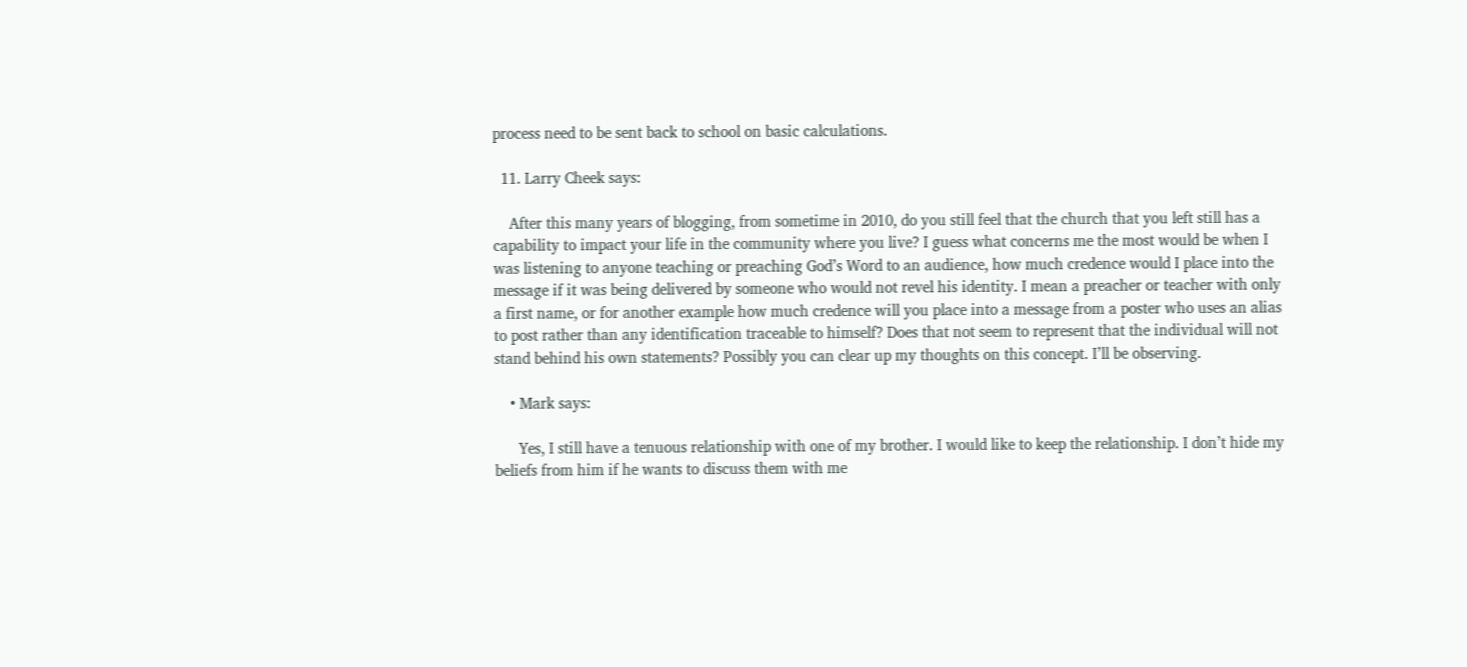process need to be sent back to school on basic calculations.

  11. Larry Cheek says:

    After this many years of blogging, from sometime in 2010, do you still feel that the church that you left still has a capability to impact your life in the community where you live? I guess what concerns me the most would be when I was listening to anyone teaching or preaching God’s Word to an audience, how much credence would I place into the message if it was being delivered by someone who would not revel his identity. I mean a preacher or teacher with only a first name, or for another example how much credence will you place into a message from a poster who uses an alias to post rather than any identification traceable to himself? Does that not seem to represent that the individual will not stand behind his own statements? Possibly you can clear up my thoughts on this concept. I’ll be observing.

    • Mark says:

      Yes, I still have a tenuous relationship with one of my brother. I would like to keep the relationship. I don’t hide my beliefs from him if he wants to discuss them with me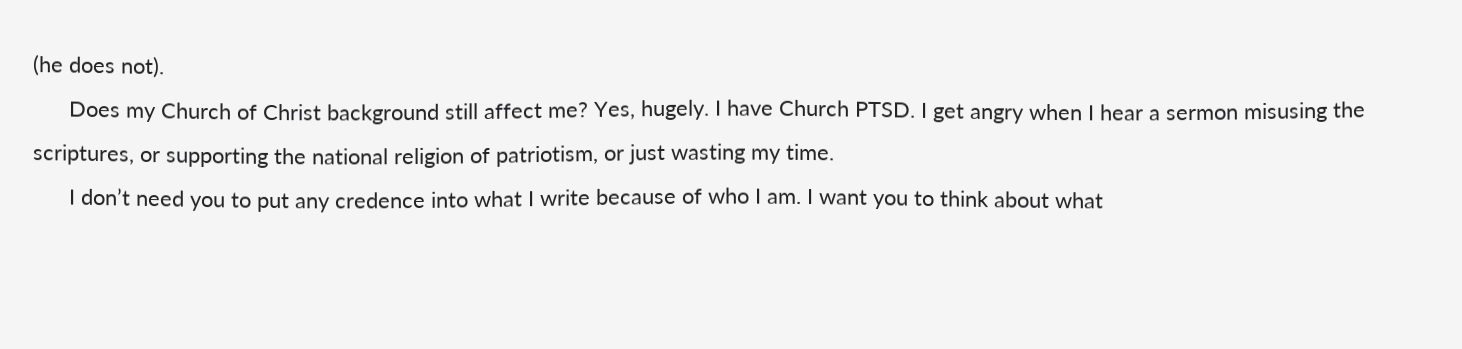(he does not).
      Does my Church of Christ background still affect me? Yes, hugely. I have Church PTSD. I get angry when I hear a sermon misusing the scriptures, or supporting the national religion of patriotism, or just wasting my time.
      I don’t need you to put any credence into what I write because of who I am. I want you to think about what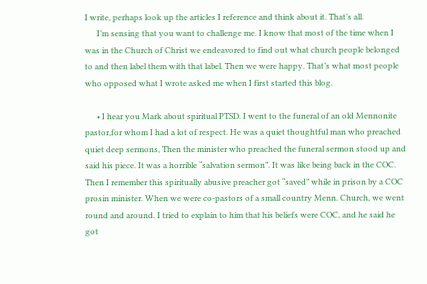I write, perhaps look up the articles I reference and think about it. That’s all.
      I’m sensing that you want to challenge me. I know that most of the time when I was in the Church of Christ we endeavored to find out what church people belonged to and then label them with that label. Then we were happy. That’s what most people who opposed what I wrote asked me when I first started this blog.

      • I hear you Mark about spiritual PTSD. I went to the funeral of an old Mennonite pastor,for whom I had a lot of respect. He was a quiet thoughtful man who preached quiet deep sermons, Then the minister who preached the funeral sermon stood up and said his piece. It was a horrible “salvation sermon”. It was like being back in the COC. Then I remember this spiritually abusive preacher got “saved” while in prison by a COC prosin minister. When we were co-pastors of a small country Menn. Church, we went round and around. I tried to explain to him that his beliefs were COC, and he said he got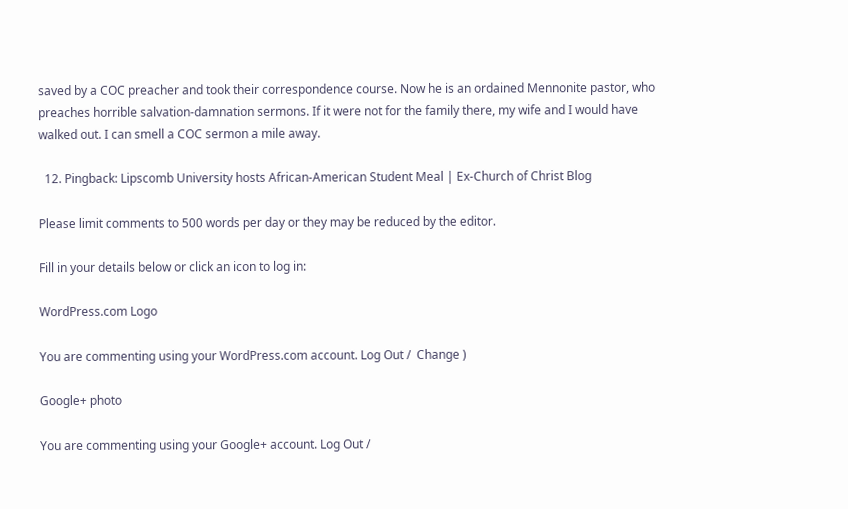saved by a COC preacher and took their correspondence course. Now he is an ordained Mennonite pastor, who preaches horrible salvation-damnation sermons. If it were not for the family there, my wife and I would have walked out. I can smell a COC sermon a mile away.

  12. Pingback: Lipscomb University hosts African-American Student Meal | Ex-Church of Christ Blog

Please limit comments to 500 words per day or they may be reduced by the editor.

Fill in your details below or click an icon to log in:

WordPress.com Logo

You are commenting using your WordPress.com account. Log Out /  Change )

Google+ photo

You are commenting using your Google+ account. Log Out /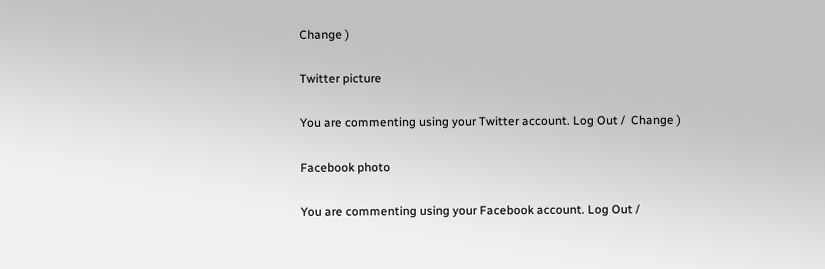Change )

Twitter picture

You are commenting using your Twitter account. Log Out /  Change )

Facebook photo

You are commenting using your Facebook account. Log Out /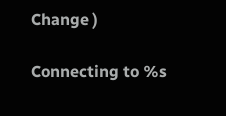Change )

Connecting to %s